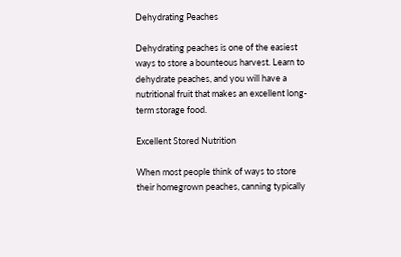Dehydrating Peaches

Dehydrating peaches is one of the easiest ways to store a bounteous harvest. Learn to dehydrate peaches, and you will have a nutritional fruit that makes an excellent long-term storage food.

Excellent Stored Nutrition

When most people think of ways to store their homegrown peaches, canning typically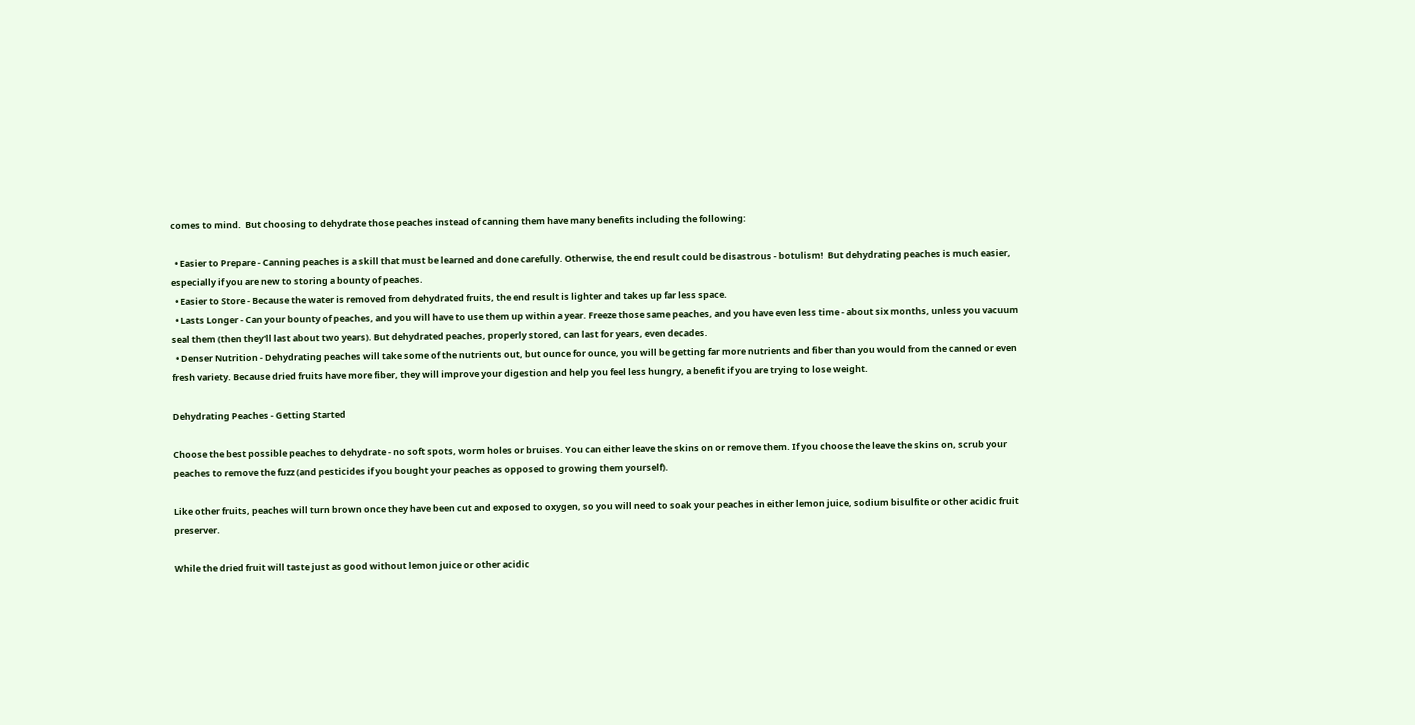comes to mind.  But choosing to dehydrate those peaches instead of canning them have many benefits including the following:

  • Easier to Prepare - Canning peaches is a skill that must be learned and done carefully. Otherwise, the end result could be disastrous - botulism!  But dehydrating peaches is much easier, especially if you are new to storing a bounty of peaches.
  • Easier to Store - Because the water is removed from dehydrated fruits, the end result is lighter and takes up far less space.
  • Lasts Longer - Can your bounty of peaches, and you will have to use them up within a year. Freeze those same peaches, and you have even less time - about six months, unless you vacuum seal them (then they'll last about two years). But dehydrated peaches, properly stored, can last for years, even decades.
  • Denser Nutrition - Dehydrating peaches will take some of the nutrients out, but ounce for ounce, you will be getting far more nutrients and fiber than you would from the canned or even fresh variety. Because dried fruits have more fiber, they will improve your digestion and help you feel less hungry, a benefit if you are trying to lose weight.

Dehydrating Peaches - Getting Started

Choose the best possible peaches to dehydrate - no soft spots, worm holes or bruises. You can either leave the skins on or remove them. If you choose the leave the skins on, scrub your peaches to remove the fuzz (and pesticides if you bought your peaches as opposed to growing them yourself).

Like other fruits, peaches will turn brown once they have been cut and exposed to oxygen, so you will need to soak your peaches in either lemon juice, sodium bisulfite or other acidic fruit preserver.

While the dried fruit will taste just as good without lemon juice or other acidic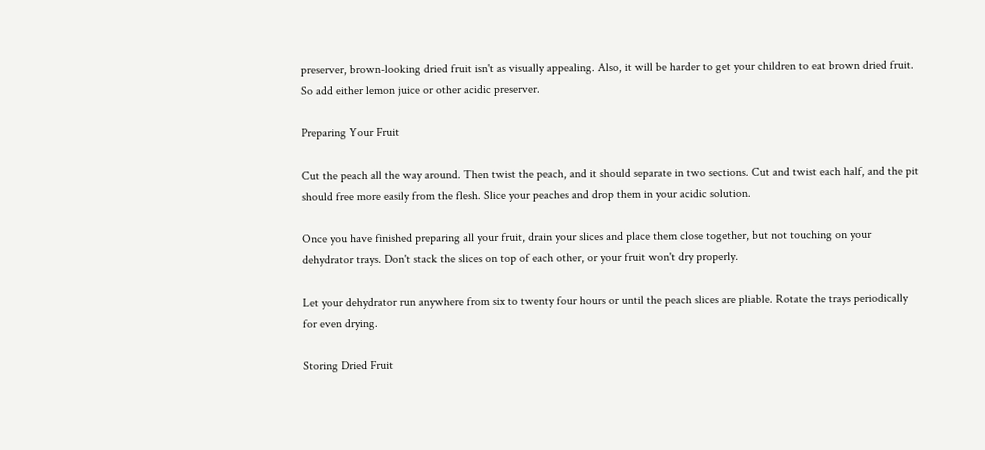preserver, brown-looking dried fruit isn't as visually appealing. Also, it will be harder to get your children to eat brown dried fruit. So add either lemon juice or other acidic preserver.

Preparing Your Fruit

Cut the peach all the way around. Then twist the peach, and it should separate in two sections. Cut and twist each half, and the pit should free more easily from the flesh. Slice your peaches and drop them in your acidic solution.

Once you have finished preparing all your fruit, drain your slices and place them close together, but not touching on your dehydrator trays. Don't stack the slices on top of each other, or your fruit won't dry properly.

Let your dehydrator run anywhere from six to twenty four hours or until the peach slices are pliable. Rotate the trays periodically for even drying.

Storing Dried Fruit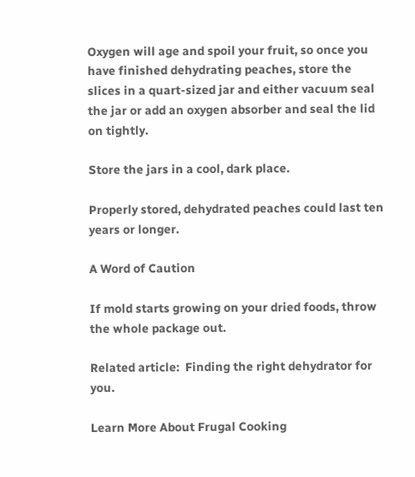Oxygen will age and spoil your fruit, so once you have finished dehydrating peaches, store the slices in a quart-sized jar and either vacuum seal the jar or add an oxygen absorber and seal the lid on tightly.

Store the jars in a cool, dark place.

Properly stored, dehydrated peaches could last ten years or longer.

A Word of Caution

If mold starts growing on your dried foods, throw the whole package out.

Related article:  Finding the right dehydrator for you.

Learn More About Frugal Cooking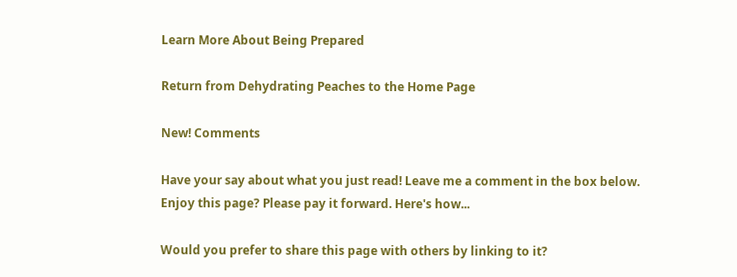Learn More About Being Prepared

Return from Dehydrating Peaches to the Home Page

New! Comments

Have your say about what you just read! Leave me a comment in the box below.
Enjoy this page? Please pay it forward. Here's how...

Would you prefer to share this page with others by linking to it?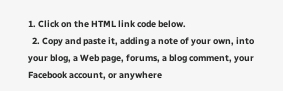1. Click on the HTML link code below.
  2. Copy and paste it, adding a note of your own, into your blog, a Web page, forums, a blog comment, your Facebook account, or anywhere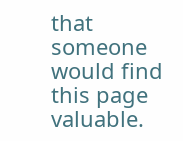that someone would find this page valuable.